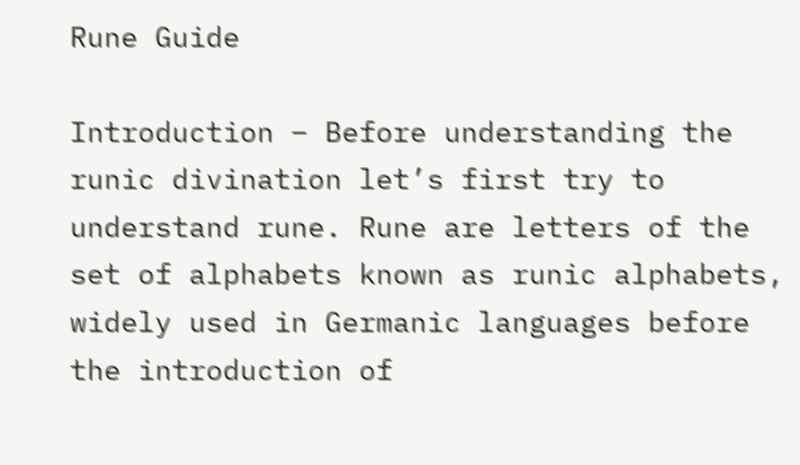Rune Guide

Introduction – Before understanding the runic divination let’s first try to understand rune. Rune are letters of the set of alphabets known as runic alphabets, widely used in Germanic languages before the introduction of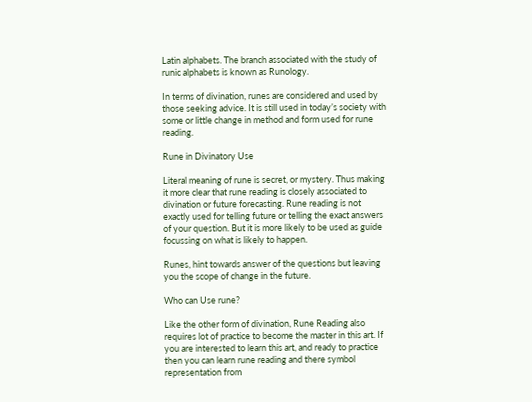Latin alphabets. The branch associated with the study of runic alphabets is known as Runology.

In terms of divination, runes are considered and used by those seeking advice. It is still used in today’s society with some or little change in method and form used for rune  reading.

Rune in Divinatory Use

Literal meaning of rune is secret, or mystery. Thus making it more clear that rune reading is closely associated to divination or future forecasting. Rune reading is not exactly used for telling future or telling the exact answers of your question. But it is more likely to be used as guide focussing on what is likely to happen.

Runes, hint towards answer of the questions but leaving you the scope of change in the future.

Who can Use rune?

Like the other form of divination, Rune Reading also requires lot of practice to become the master in this art. If you are interested to learn this art, and ready to practice then you can learn rune reading and there symbol representation from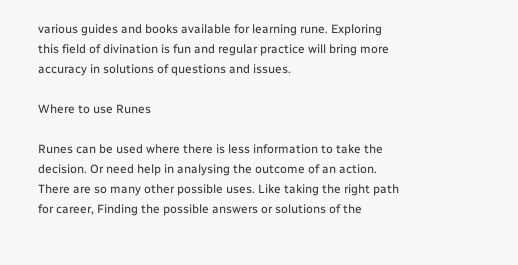various guides and books available for learning rune. Exploring this field of divination is fun and regular practice will bring more accuracy in solutions of questions and issues.

Where to use Runes

Runes can be used where there is less information to take the decision. Or need help in analysing the outcome of an action. There are so many other possible uses. Like taking the right path for career, Finding the possible answers or solutions of the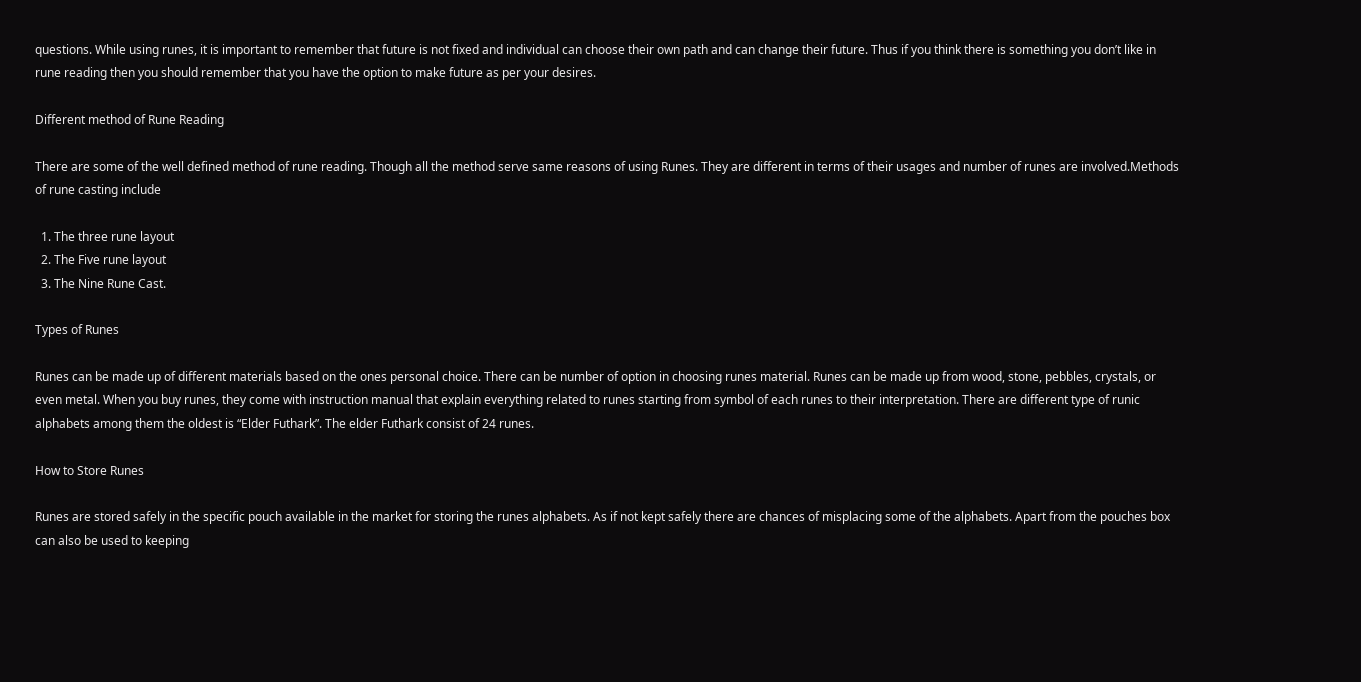questions. While using runes, it is important to remember that future is not fixed and individual can choose their own path and can change their future. Thus if you think there is something you don’t like in rune reading then you should remember that you have the option to make future as per your desires.

Different method of Rune Reading

There are some of the well defined method of rune reading. Though all the method serve same reasons of using Runes. They are different in terms of their usages and number of runes are involved.Methods of rune casting include

  1. The three rune layout
  2. The Five rune layout
  3. The Nine Rune Cast.

Types of Runes

Runes can be made up of different materials based on the ones personal choice. There can be number of option in choosing runes material. Runes can be made up from wood, stone, pebbles, crystals, or even metal. When you buy runes, they come with instruction manual that explain everything related to runes starting from symbol of each runes to their interpretation. There are different type of runic alphabets among them the oldest is “Elder Futhark”. The elder Futhark consist of 24 runes.

How to Store Runes

Runes are stored safely in the specific pouch available in the market for storing the runes alphabets. As if not kept safely there are chances of misplacing some of the alphabets. Apart from the pouches box can also be used to keeping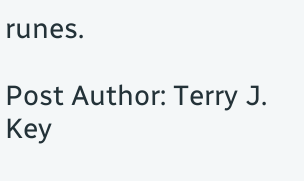runes.

Post Author: Terry J. Key